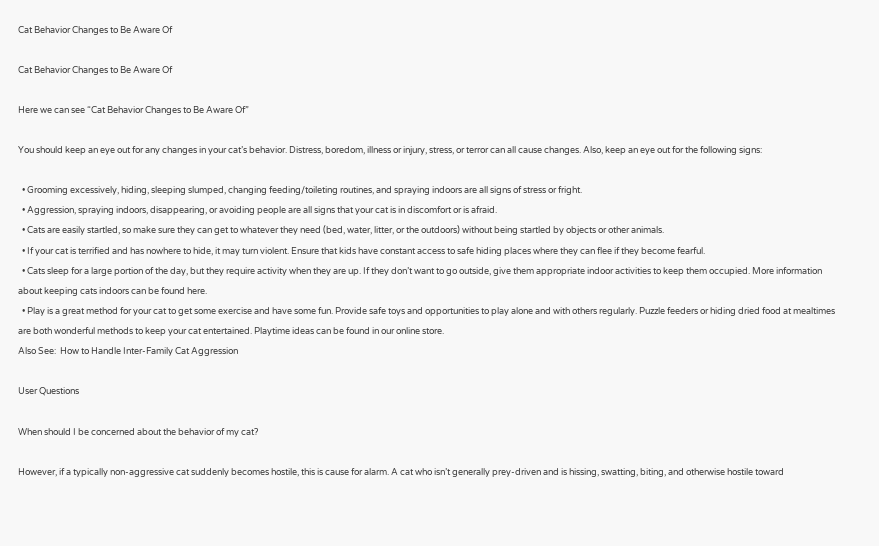Cat Behavior Changes to Be Aware Of

Cat Behavior Changes to Be Aware Of

Here we can see “Cat Behavior Changes to Be Aware Of”

You should keep an eye out for any changes in your cat’s behavior. Distress, boredom, illness or injury, stress, or terror can all cause changes. Also, keep an eye out for the following signs:

  • Grooming excessively, hiding, sleeping slumped, changing feeding/toileting routines, and spraying indoors are all signs of stress or fright.
  • Aggression, spraying indoors, disappearing, or avoiding people are all signs that your cat is in discomfort or is afraid.
  • Cats are easily startled, so make sure they can get to whatever they need (bed, water, litter, or the outdoors) without being startled by objects or other animals.
  • If your cat is terrified and has nowhere to hide, it may turn violent. Ensure that kids have constant access to safe hiding places where they can flee if they become fearful.
  • Cats sleep for a large portion of the day, but they require activity when they are up. If they don’t want to go outside, give them appropriate indoor activities to keep them occupied. More information about keeping cats indoors can be found here.
  • Play is a great method for your cat to get some exercise and have some fun. Provide safe toys and opportunities to play alone and with others regularly. Puzzle feeders or hiding dried food at mealtimes are both wonderful methods to keep your cat entertained. Playtime ideas can be found in our online store.
Also See:  How to Handle Inter-Family Cat Aggression

User Questions

When should I be concerned about the behavior of my cat?

However, if a typically non-aggressive cat suddenly becomes hostile, this is cause for alarm. A cat who isn’t generally prey-driven and is hissing, swatting, biting, and otherwise hostile toward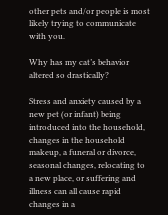other pets and/or people is most likely trying to communicate with you.

Why has my cat’s behavior altered so drastically?

Stress and anxiety caused by a new pet (or infant) being introduced into the household, changes in the household makeup, a funeral or divorce, seasonal changes, relocating to a new place, or suffering and illness can all cause rapid changes in a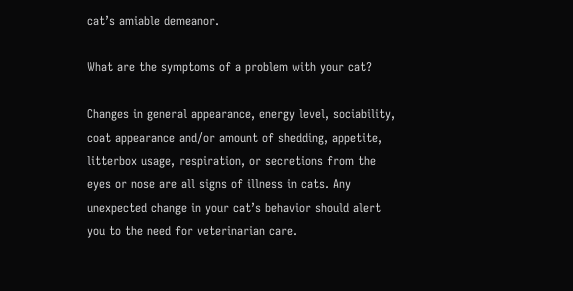cat’s amiable demeanor.

What are the symptoms of a problem with your cat?

Changes in general appearance, energy level, sociability, coat appearance and/or amount of shedding, appetite, litterbox usage, respiration, or secretions from the eyes or nose are all signs of illness in cats. Any unexpected change in your cat’s behavior should alert you to the need for veterinarian care.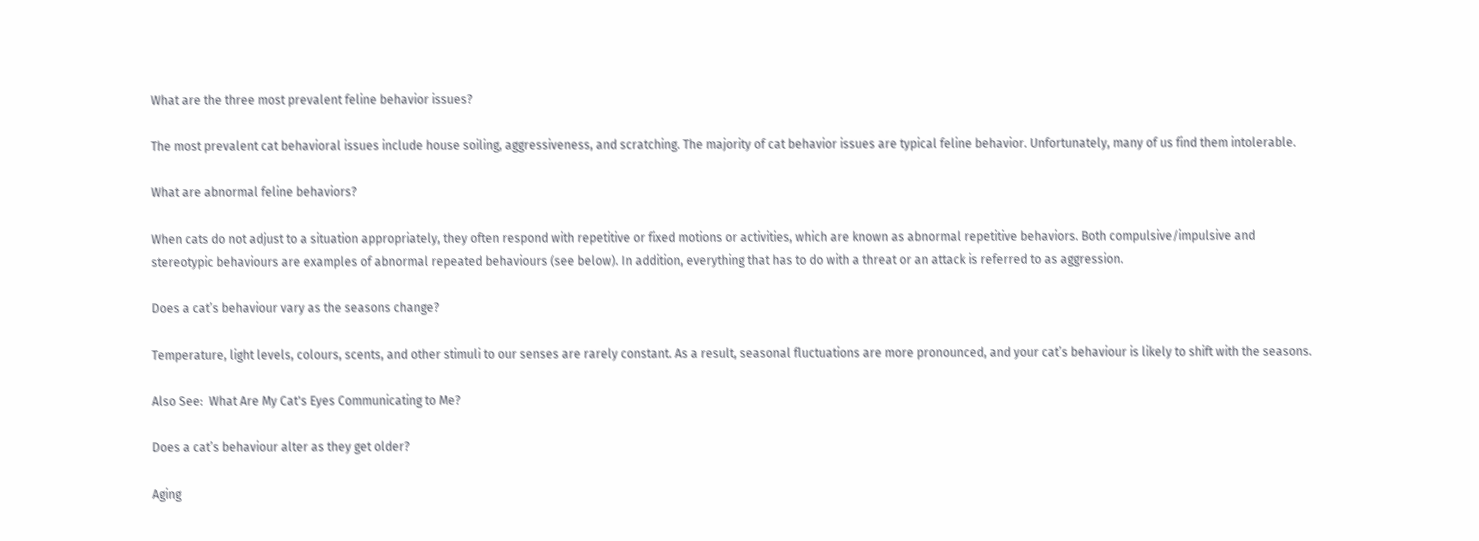What are the three most prevalent feline behavior issues?

The most prevalent cat behavioral issues include house soiling, aggressiveness, and scratching. The majority of cat behavior issues are typical feline behavior. Unfortunately, many of us find them intolerable.

What are abnormal feline behaviors?

When cats do not adjust to a situation appropriately, they often respond with repetitive or fixed motions or activities, which are known as abnormal repetitive behaviors. Both compulsive/impulsive and stereotypic behaviours are examples of abnormal repeated behaviours (see below). In addition, everything that has to do with a threat or an attack is referred to as aggression.

Does a cat’s behaviour vary as the seasons change?

Temperature, light levels, colours, scents, and other stimuli to our senses are rarely constant. As a result, seasonal fluctuations are more pronounced, and your cat’s behaviour is likely to shift with the seasons.

Also See:  What Are My Cat's Eyes Communicating to Me?

Does a cat’s behaviour alter as they get older?

Aging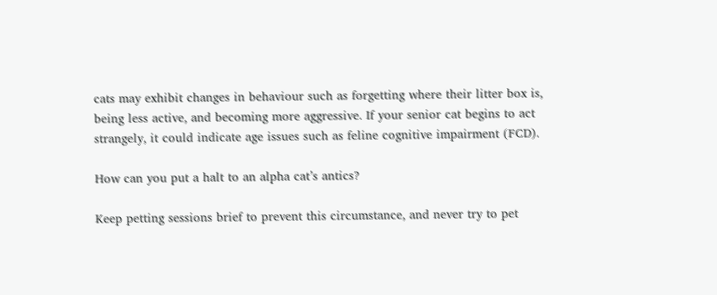cats may exhibit changes in behaviour such as forgetting where their litter box is, being less active, and becoming more aggressive. If your senior cat begins to act strangely, it could indicate age issues such as feline cognitive impairment (FCD).

How can you put a halt to an alpha cat’s antics?

Keep petting sessions brief to prevent this circumstance, and never try to pet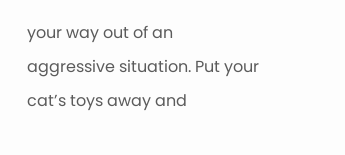your way out of an aggressive situation. Put your cat’s toys away and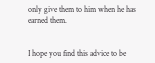only give them to him when he has earned them.


I hope you find this advice to be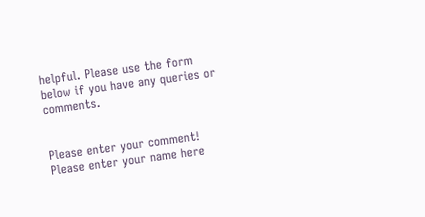helpful. Please use the form below if you have any queries or comments.


Please enter your comment!
Please enter your name here